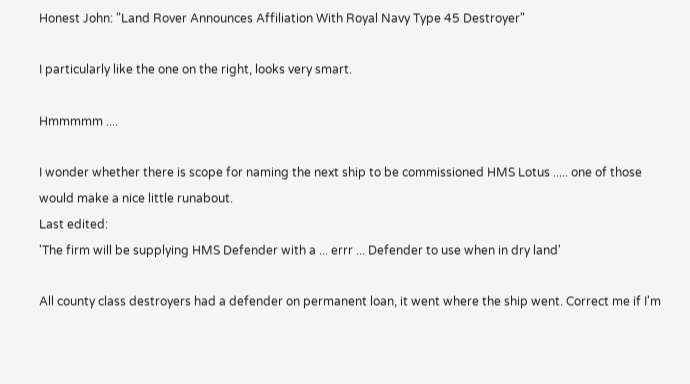Honest John: "Land Rover Announces Affiliation With Royal Navy Type 45 Destroyer"

I particularly like the one on the right, looks very smart.

Hmmmmm ....

I wonder whether there is scope for naming the next ship to be commissioned HMS Lotus ..... one of those would make a nice little runabout.
Last edited:
'The firm will be supplying HMS Defender with a ... errr ... Defender to use when in dry land'

All county class destroyers had a defender on permanent loan, it went where the ship went. Correct me if I'm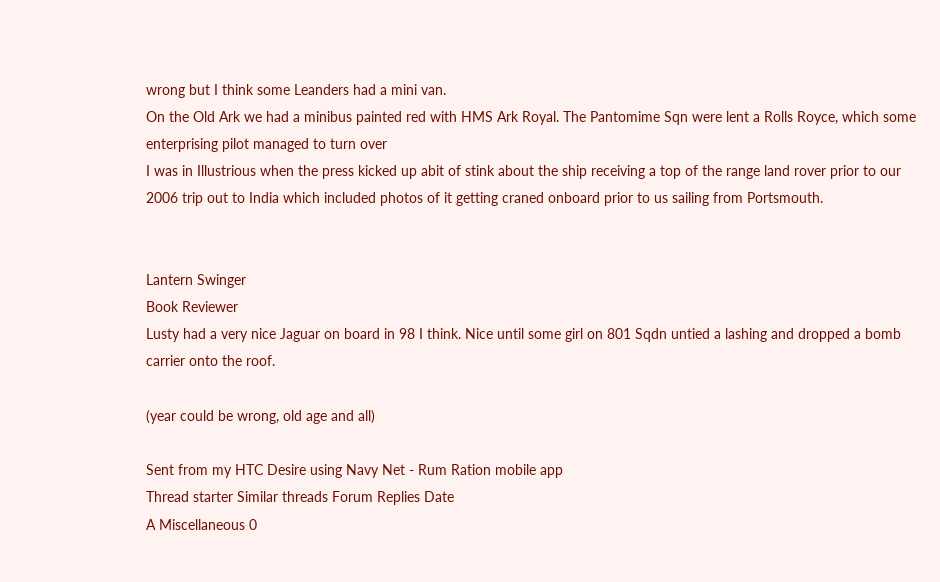wrong but I think some Leanders had a mini van.
On the Old Ark we had a minibus painted red with HMS Ark Royal. The Pantomime Sqn were lent a Rolls Royce, which some enterprising pilot managed to turn over
I was in Illustrious when the press kicked up abit of stink about the ship receiving a top of the range land rover prior to our 2006 trip out to India which included photos of it getting craned onboard prior to us sailing from Portsmouth.


Lantern Swinger
Book Reviewer
Lusty had a very nice Jaguar on board in 98 I think. Nice until some girl on 801 Sqdn untied a lashing and dropped a bomb carrier onto the roof.

(year could be wrong, old age and all)

Sent from my HTC Desire using Navy Net - Rum Ration mobile app
Thread starter Similar threads Forum Replies Date
A Miscellaneous 0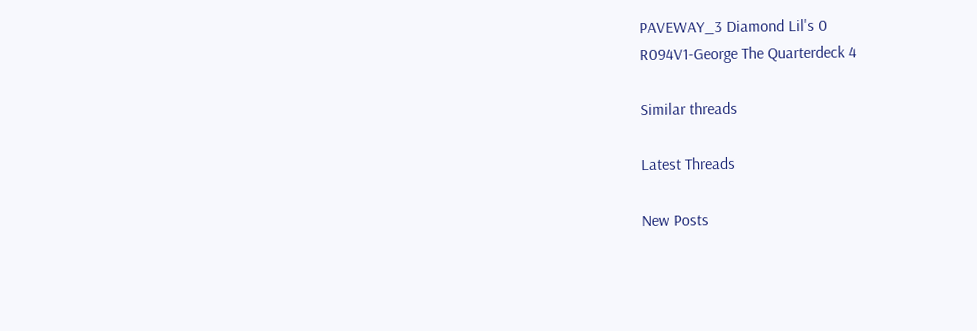PAVEWAY_3 Diamond Lil's 0
R094V1-George The Quarterdeck 4

Similar threads

Latest Threads

New Posts